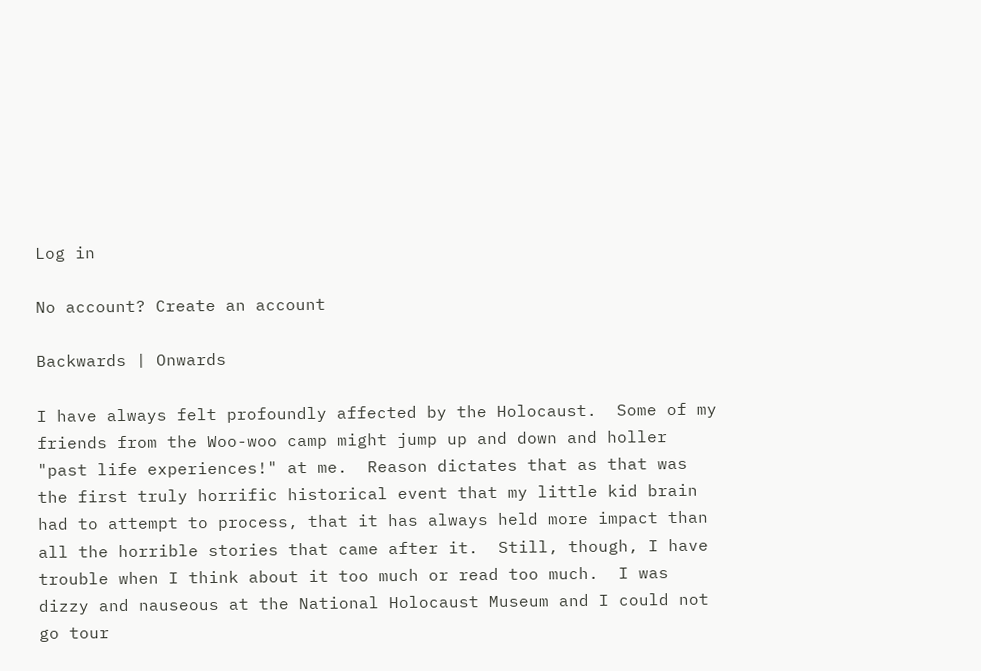Log in

No account? Create an account

Backwards | Onwards

I have always felt profoundly affected by the Holocaust.  Some of my friends from the Woo-woo camp might jump up and down and holler "past life experiences!" at me.  Reason dictates that as that was the first truly horrific historical event that my little kid brain had to attempt to process, that it has always held more impact than all the horrible stories that came after it.  Still, though, I have trouble when I think about it too much or read too much.  I was dizzy and nauseous at the National Holocaust Museum and I could not go tour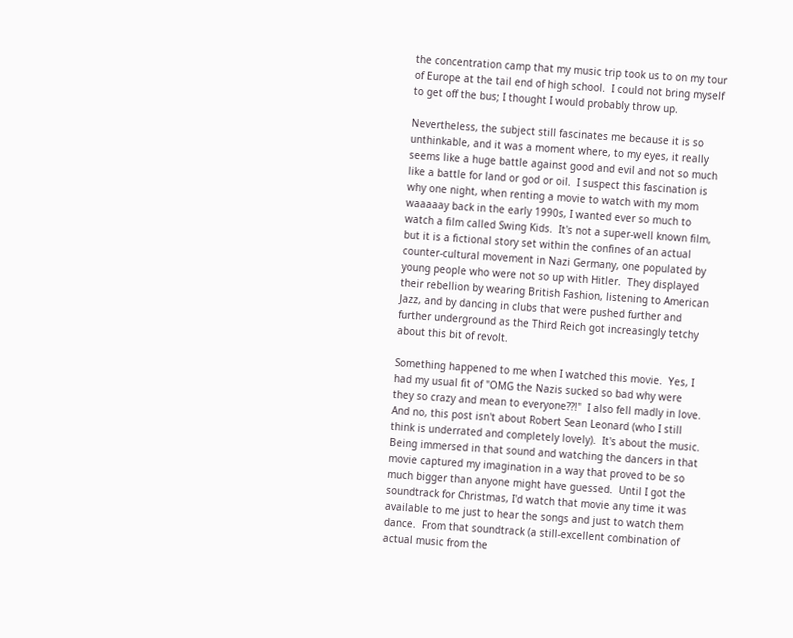the concentration camp that my music trip took us to on my tour of Europe at the tail end of high school.  I could not bring myself to get off the bus; I thought I would probably throw up.

Nevertheless, the subject still fascinates me because it is so unthinkable, and it was a moment where, to my eyes, it really seems like a huge battle against good and evil and not so much like a battle for land or god or oil.  I suspect this fascination is why one night, when renting a movie to watch with my mom waaaaay back in the early 1990s, I wanted ever so much to watch a film called Swing Kids.  It's not a super-well known film, but it is a fictional story set within the confines of an actual counter-cultural movement in Nazi Germany, one populated by young people who were not so up with Hitler.  They displayed their rebellion by wearing British Fashion, listening to American Jazz, and by dancing in clubs that were pushed further and further underground as the Third Reich got increasingly tetchy about this bit of revolt.

Something happened to me when I watched this movie.  Yes, I had my usual fit of "OMG the Nazis sucked so bad why were they so crazy and mean to everyone??!"  I also fell madly in love.  And no, this post isn't about Robert Sean Leonard (who I still think is underrated and completely lovely).  It's about the music.  Being immersed in that sound and watching the dancers in that movie captured my imagination in a way that proved to be so much bigger than anyone might have guessed.  Until I got the soundtrack for Christmas, I'd watch that movie any time it was available to me just to hear the songs and just to watch them dance.  From that soundtrack (a still-excellent combination of actual music from the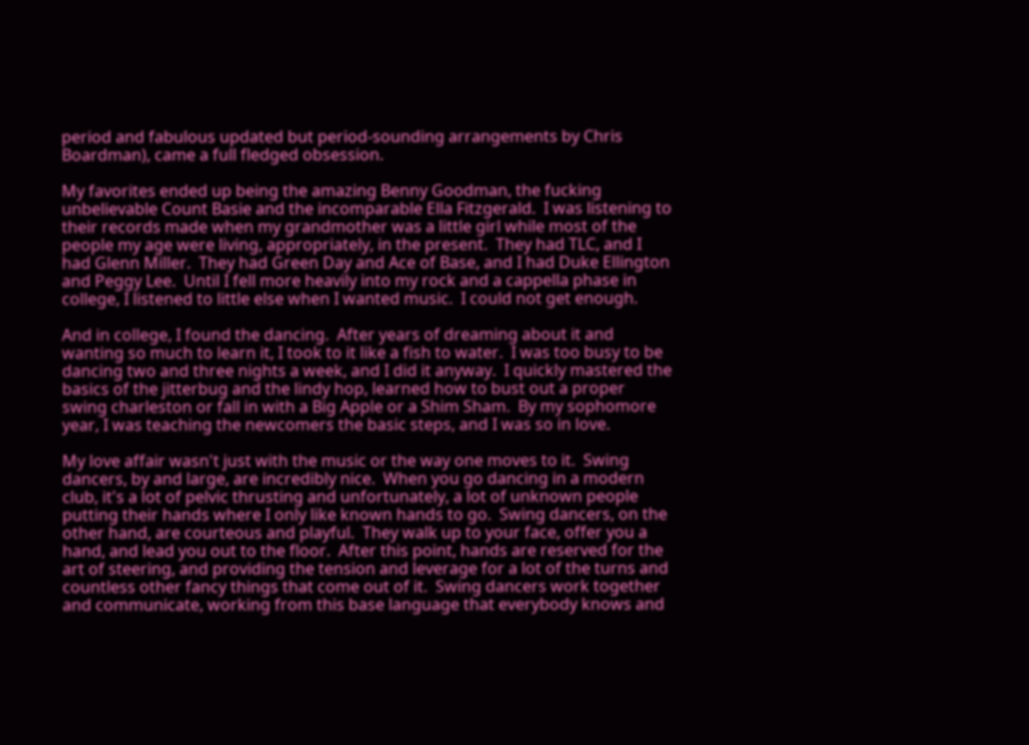period and fabulous updated but period-sounding arrangements by Chris Boardman), came a full fledged obsession.

My favorites ended up being the amazing Benny Goodman, the fucking unbelievable Count Basie and the incomparable Ella Fitzgerald.  I was listening to their records made when my grandmother was a little girl while most of the people my age were living, appropriately, in the present.  They had TLC, and I had Glenn Miller.  They had Green Day and Ace of Base, and I had Duke Ellington and Peggy Lee.  Until I fell more heavily into my rock and a cappella phase in college, I listened to little else when I wanted music.  I could not get enough.

And in college, I found the dancing.  After years of dreaming about it and wanting so much to learn it, I took to it like a fish to water.  I was too busy to be dancing two and three nights a week, and I did it anyway.  I quickly mastered the basics of the jitterbug and the lindy hop, learned how to bust out a proper swing charleston or fall in with a Big Apple or a Shim Sham.  By my sophomore year, I was teaching the newcomers the basic steps, and I was so in love.

My love affair wasn't just with the music or the way one moves to it.  Swing dancers, by and large, are incredibly nice.  When you go dancing in a modern club, it's a lot of pelvic thrusting and unfortunately, a lot of unknown people putting their hands where I only like known hands to go.  Swing dancers, on the other hand, are courteous and playful.  They walk up to your face, offer you a hand, and lead you out to the floor.  After this point, hands are reserved for the art of steering, and providing the tension and leverage for a lot of the turns and countless other fancy things that come out of it.  Swing dancers work together and communicate, working from this base language that everybody knows and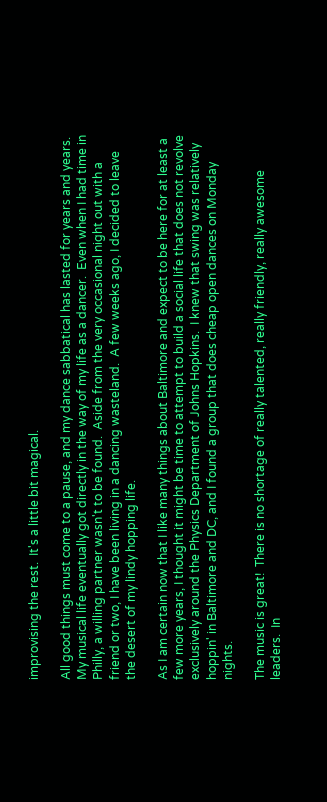improvising the rest.  It's a little bit magical.

All good things must come to a pause, and my dance sabbatical has lasted for years and years.  My musical life eventually got directly in the way of my life as a dancer.  Even when I had time in Philly, a willing partner wasn't to be found.  Aside from the very occasional night out with a friend or two, I have been living in a dancing wasteland.  A few weeks ago, I decided to leave the desert of my lindy hopping life.

As I am certain now that I like many things about Baltimore and expect to be here for at least a few more years, I thought it might be time to attempt to build a social life that does not revolve exclusively around the Physics Department of Johns Hopkins.  I knew that swing was relatively hoppin' in Baltimore and DC, and I found a group that does cheap open dances on Monday nights.

The music is great!  There is no shortage of really talented, really friendly, really awesome leaders.  In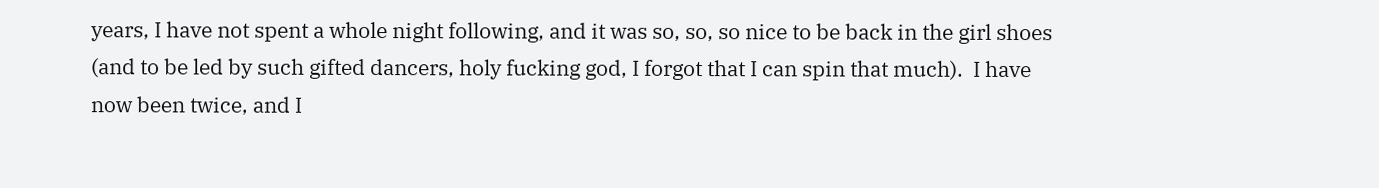years, I have not spent a whole night following, and it was so, so, so nice to be back in the girl shoes (and to be led by such gifted dancers, holy fucking god, I forgot that I can spin that much).  I have now been twice, and I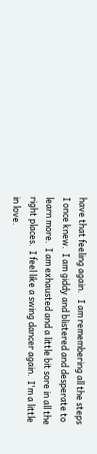have that feeling again.   I am remembering all the steps I once knew.  I am giddy and blistered and desperate to learn more.  I am exhausted and a little bit sore in all the right places.  I feel like a swing dancer again.  I'm a little in love.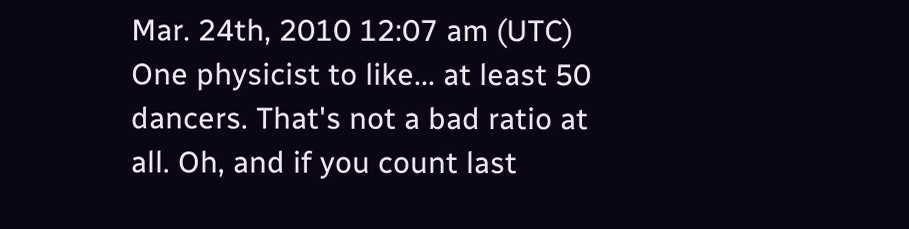Mar. 24th, 2010 12:07 am (UTC)
One physicist to like... at least 50 dancers. That's not a bad ratio at all. Oh, and if you count last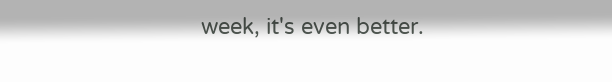week, it's even better.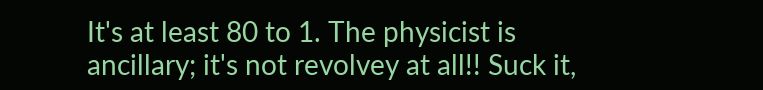It's at least 80 to 1. The physicist is ancillary; it's not revolvey at all!! Suck it,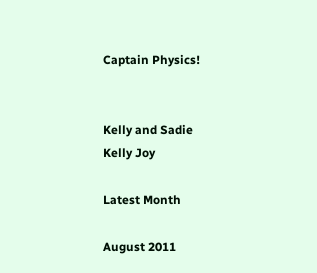Captain Physics!


Kelly and Sadie
Kelly Joy

Latest Month

August 2011